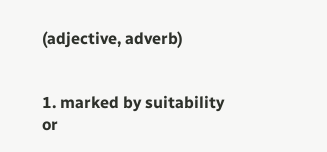(adjective, adverb)


1. marked by suitability or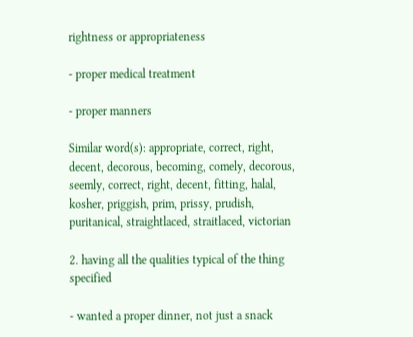rightness or appropriateness

- proper medical treatment

- proper manners

Similar word(s): appropriate, correct, right, decent, decorous, becoming, comely, decorous, seemly, correct, right, decent, fitting, halal, kosher, priggish, prim, prissy, prudish, puritanical, straightlaced, straitlaced, victorian

2. having all the qualities typical of the thing specified

- wanted a proper dinner, not just a snack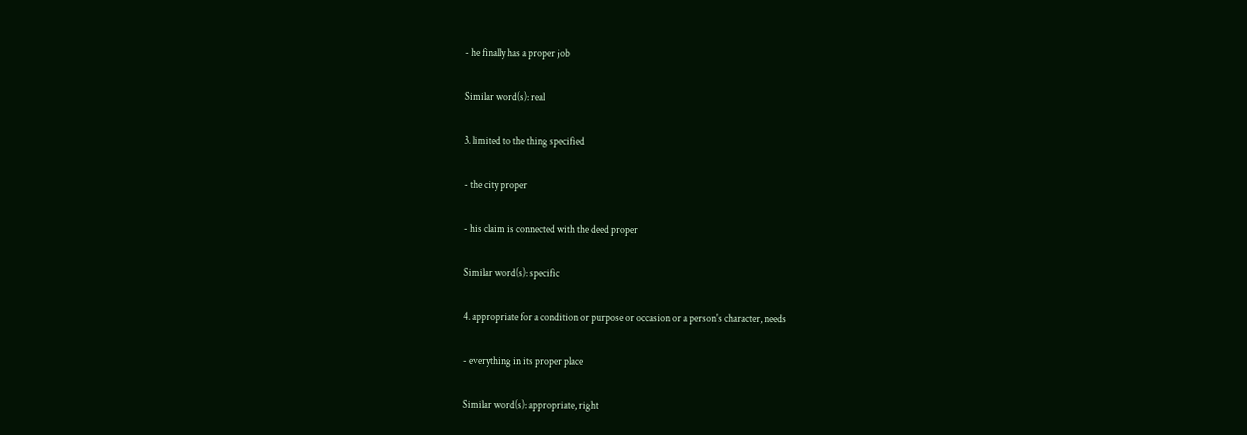- he finally has a proper job

Similar word(s): real

3. limited to the thing specified

- the city proper

- his claim is connected with the deed proper

Similar word(s): specific

4. appropriate for a condition or purpose or occasion or a person's character, needs

- everything in its proper place

Similar word(s): appropriate, right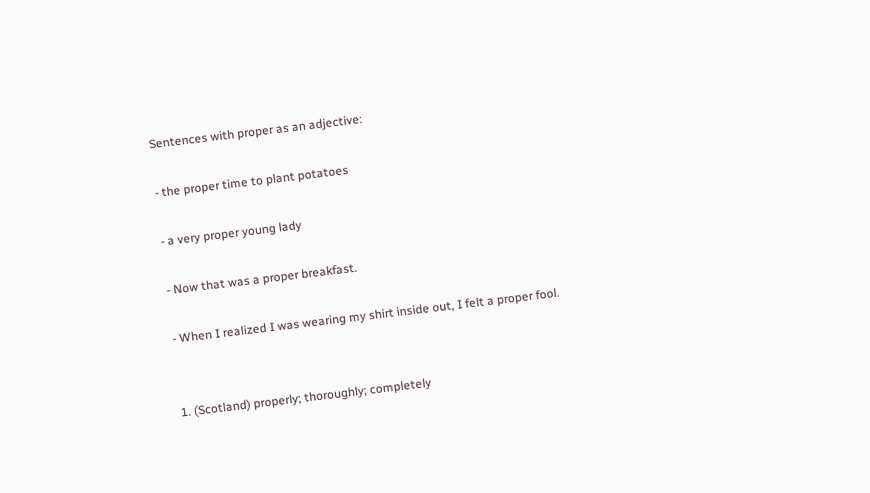Sentences with proper as an adjective:

- the proper time to plant potatoes

- a very proper young lady

- Now that was a proper breakfast.

- When I realized I was wearing my shirt inside out, I felt a proper fool.


1. (Scotland) properly; thoroughly; completely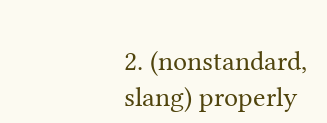2. (nonstandard, slang) properly